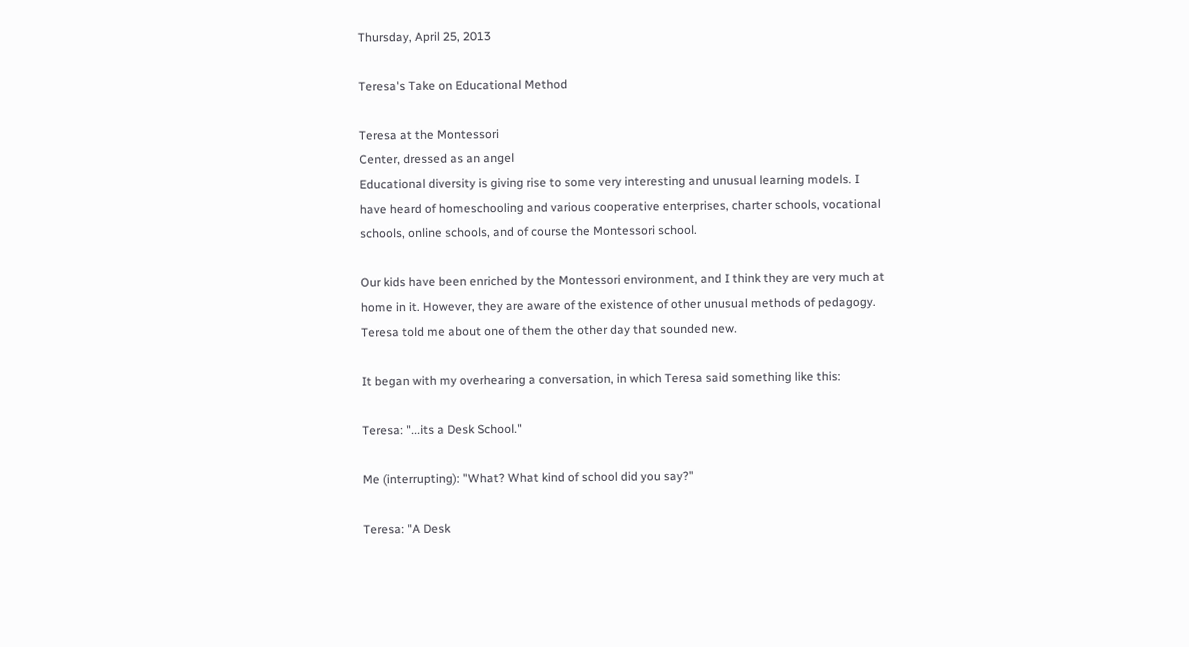Thursday, April 25, 2013

Teresa's Take on Educational Method

Teresa at the Montessori
Center, dressed as an angel
Educational diversity is giving rise to some very interesting and unusual learning models. I have heard of homeschooling and various cooperative enterprises, charter schools, vocational schools, online schools, and of course the Montessori school.

Our kids have been enriched by the Montessori environment, and I think they are very much at home in it. However, they are aware of the existence of other unusual methods of pedagogy. Teresa told me about one of them the other day that sounded new.

It began with my overhearing a conversation, in which Teresa said something like this:

Teresa: "...its a Desk School."

Me (interrupting): "What? What kind of school did you say?"

Teresa: "A Desk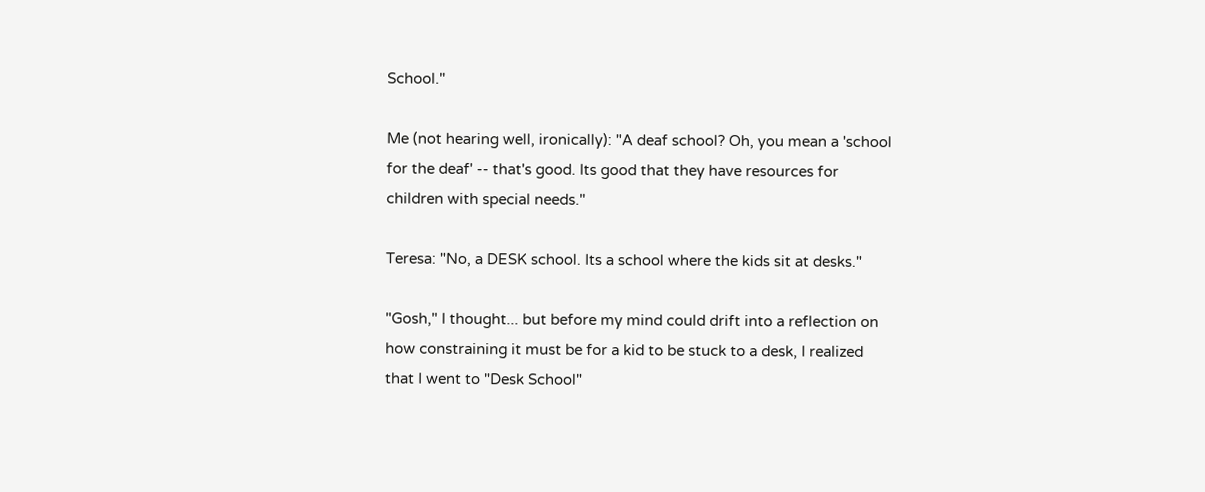School."

Me (not hearing well, ironically): "A deaf school? Oh, you mean a 'school for the deaf' -- that's good. Its good that they have resources for children with special needs."

Teresa: "No, a DESK school. Its a school where the kids sit at desks."

"Gosh," I thought... but before my mind could drift into a reflection on how constraining it must be for a kid to be stuck to a desk, I realized that I went to "Desk School"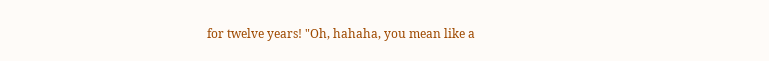for twelve years! "Oh, hahaha, you mean like a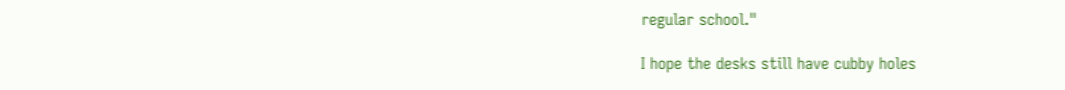regular school."

I hope the desks still have cubby holes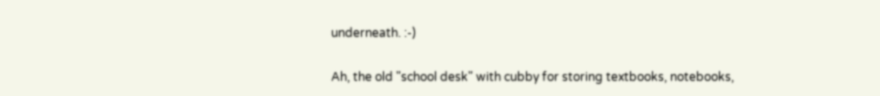underneath. :-)

Ah, the old "school desk" with cubby for storing textbooks, notebooks,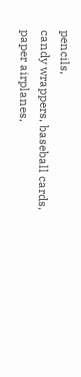pencils,
candy wrappers, baseball cards, paper airplanes,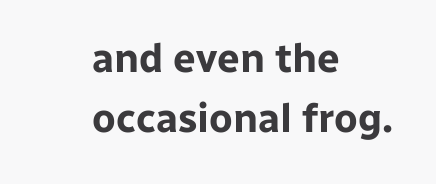and even the occasional frog.